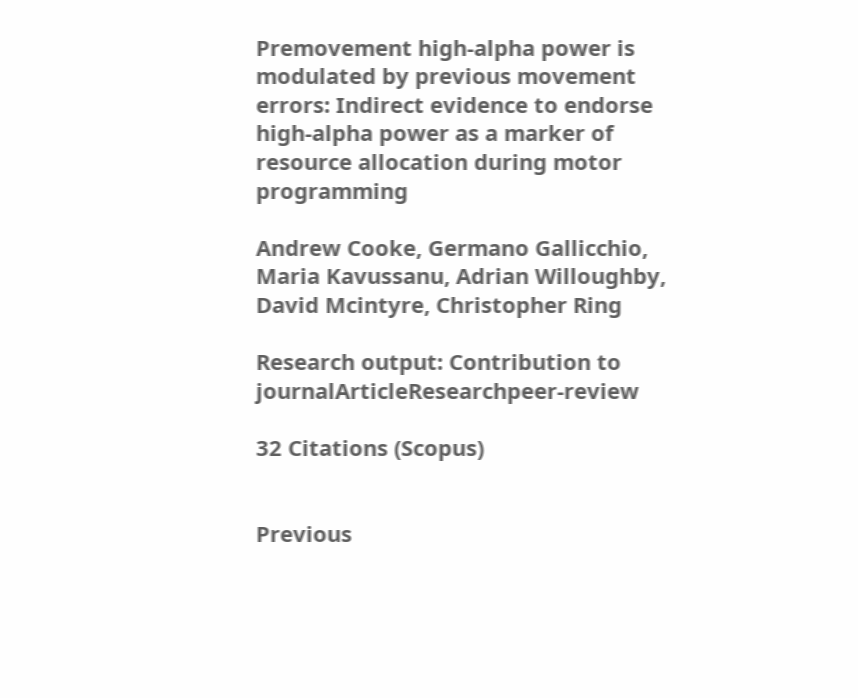Premovement high-alpha power is modulated by previous movement errors: Indirect evidence to endorse high-alpha power as a marker of resource allocation during motor programming

Andrew Cooke, Germano Gallicchio, Maria Kavussanu, Adrian Willoughby, David Mcintyre, Christopher Ring

Research output: Contribution to journalArticleResearchpeer-review

32 Citations (Scopus)


Previous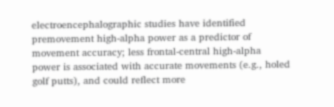electroencephalographic studies have identified premovement high-alpha power as a predictor of movement accuracy; less frontal-central high-alpha power is associated with accurate movements (e.g., holed golf putts), and could reflect more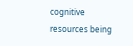cognitive resources being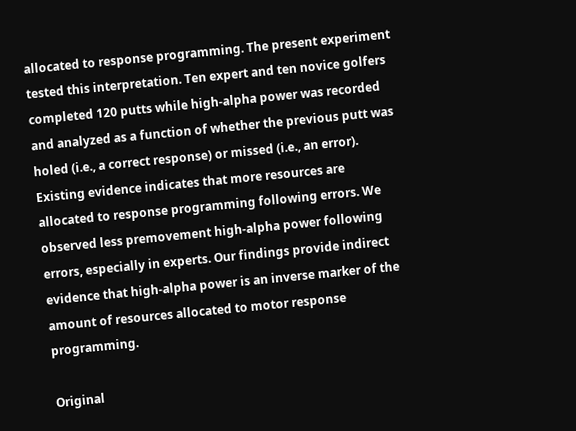allocated to response programming. The present experiment tested this interpretation. Ten expert and ten novice golfers completed 120 putts while high-alpha power was recorded and analyzed as a function of whether the previous putt was holed (i.e., a correct response) or missed (i.e., an error). Existing evidence indicates that more resources are allocated to response programming following errors. We observed less premovement high-alpha power following errors, especially in experts. Our findings provide indirect evidence that high-alpha power is an inverse marker of the amount of resources allocated to motor response programming.

Original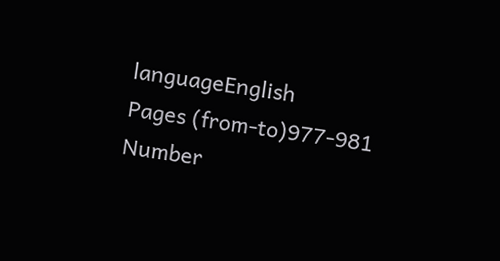languageEnglish
Pages (from-to)977-981
Number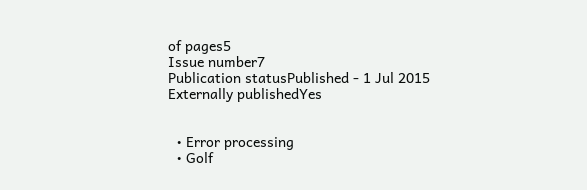of pages5
Issue number7
Publication statusPublished - 1 Jul 2015
Externally publishedYes


  • Error processing
  • Golf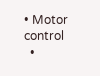• Motor control
  •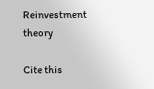Reinvestment theory

Cite this